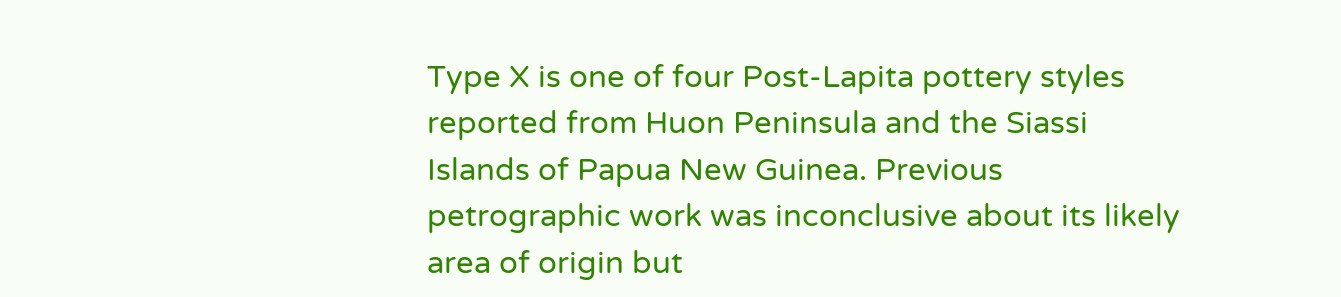Type X is one of four Post-Lapita pottery styles reported from Huon Peninsula and the Siassi Islands of Papua New Guinea. Previous petrographic work was inconclusive about its likely area of origin but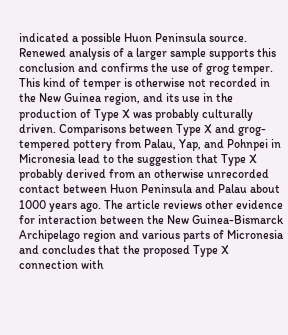indicated a possible Huon Peninsula source. Renewed analysis of a larger sample supports this conclusion and confirms the use of grog temper. This kind of temper is otherwise not recorded in the New Guinea region, and its use in the production of Type X was probably culturally driven. Comparisons between Type X and grog-tempered pottery from Palau, Yap, and Pohnpei in Micronesia lead to the suggestion that Type X probably derived from an otherwise unrecorded contact between Huon Peninsula and Palau about 1000 years ago. The article reviews other evidence for interaction between the New Guinea-Bismarck Archipelago region and various parts of Micronesia and concludes that the proposed Type X connection with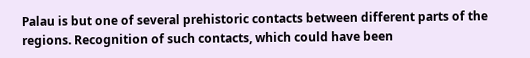Palau is but one of several prehistoric contacts between different parts of the regions. Recognition of such contacts, which could have been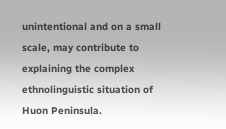unintentional and on a small scale, may contribute to explaining the complex ethnolinguistic situation of Huon Peninsula.